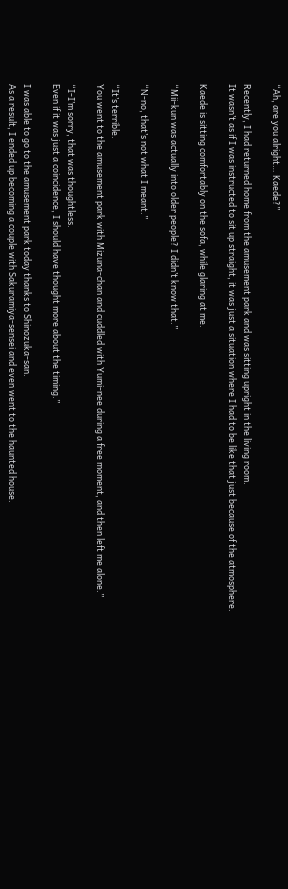“Ah, are you alright… Kaede?”

Recently, I had returned home from the amusement park and was sitting upright in the living room.
It wasn’t as if I was instructed to sit up straight, it was just a situation where I had to be like that just because of the atmosphere.

Kaede is sitting comfortably on the sofa, while glaring at me.

“Mii-kun was actually into older people? I didn’t know that.”

“N-no, that’s not what I meant.”

“It’s terrible.
You went to the amusement park with Mizuna-chan and cuddled with Yumi-nee during a free moment, and then left me alone.”

“I-I’m sorry, that was thoughtless.
Even if it was just a coincidence, I should have thought more about the timing.”

I was able to go to the amusement park today thanks to Shinozuka-san.
As a result, I ended up becoming a couple with Sakuramiya-sensei and even went to the haunted house.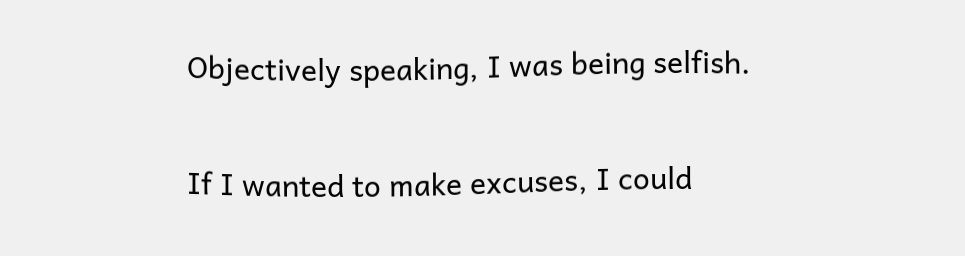Objectively speaking, I was being selfish.

If I wanted to make excuses, I could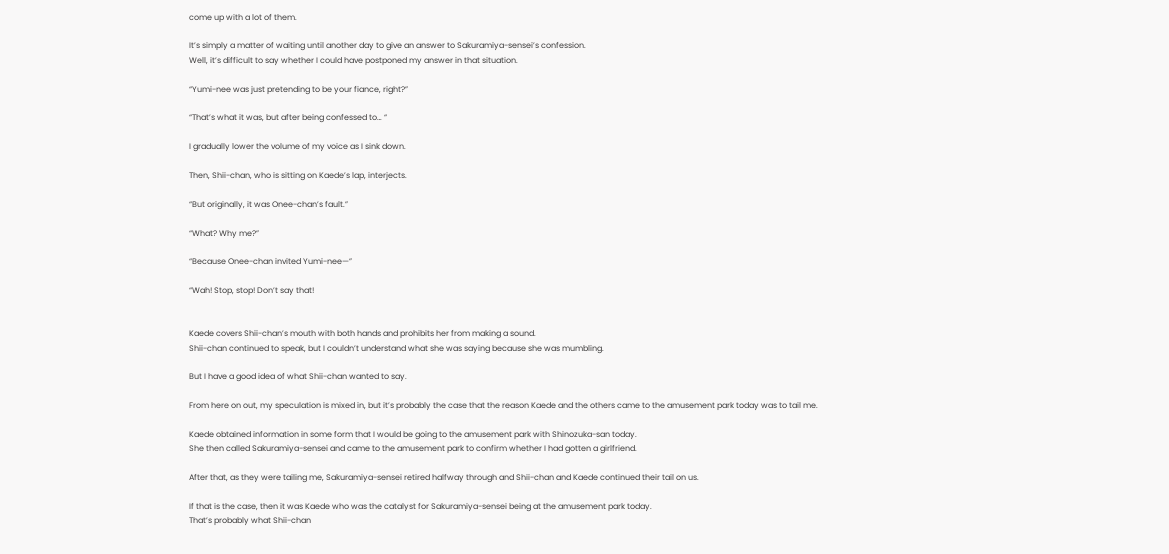come up with a lot of them.

It’s simply a matter of waiting until another day to give an answer to Sakuramiya-sensei’s confession.
Well, it’s difficult to say whether I could have postponed my answer in that situation.

“Yumi-nee was just pretending to be your fiance, right?”

“That’s what it was, but after being confessed to… “

I gradually lower the volume of my voice as I sink down.

Then, Shii-chan, who is sitting on Kaede’s lap, interjects.

“But originally, it was Onee-chan’s fault.”

“What? Why me?”

“Because Onee-chan invited Yumi-nee—”

“Wah! Stop, stop! Don’t say that!


Kaede covers Shii-chan’s mouth with both hands and prohibits her from making a sound.
Shii-chan continued to speak, but I couldn’t understand what she was saying because she was mumbling.

But I have a good idea of what Shii-chan wanted to say.

From here on out, my speculation is mixed in, but it’s probably the case that the reason Kaede and the others came to the amusement park today was to tail me.

Kaede obtained information in some form that I would be going to the amusement park with Shinozuka-san today.
She then called Sakuramiya-sensei and came to the amusement park to confirm whether I had gotten a girlfriend.

After that, as they were tailing me, Sakuramiya-sensei retired halfway through and Shii-chan and Kaede continued their tail on us.

If that is the case, then it was Kaede who was the catalyst for Sakuramiya-sensei being at the amusement park today.
That’s probably what Shii-chan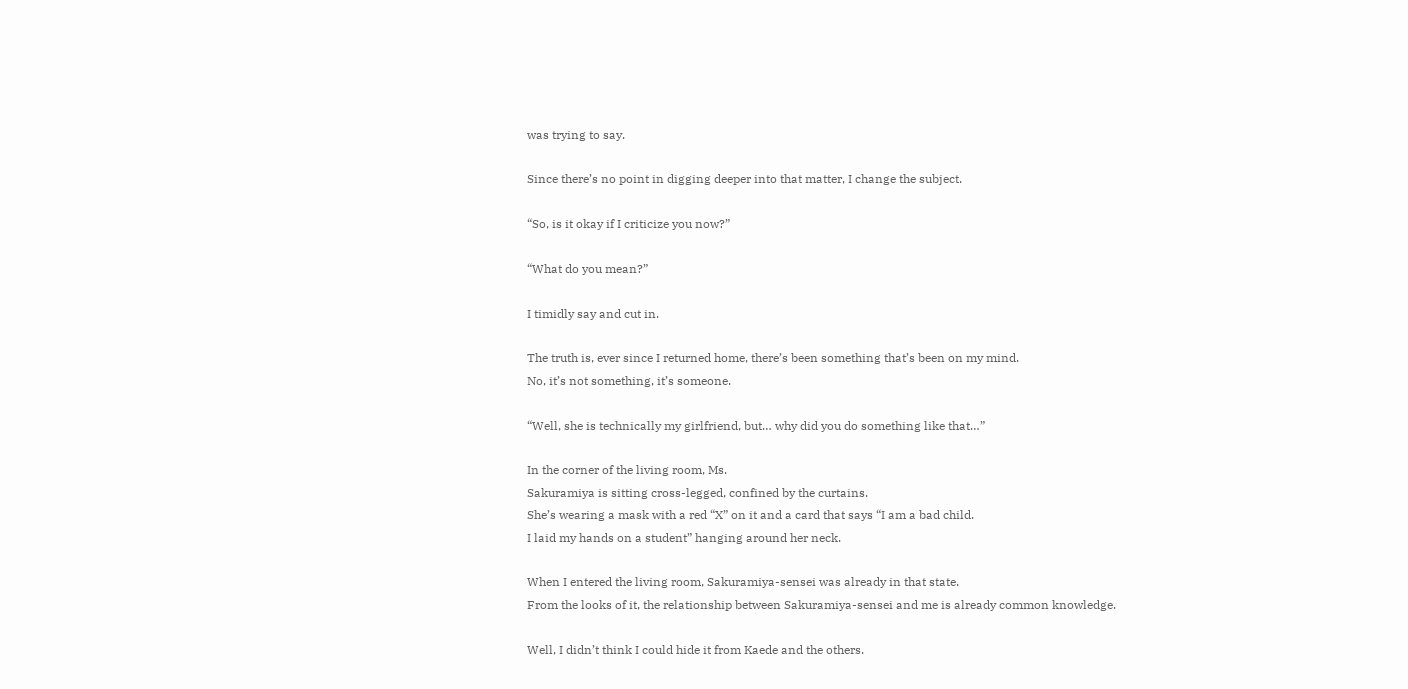was trying to say.

Since there’s no point in digging deeper into that matter, I change the subject.

“So, is it okay if I criticize you now?”

“What do you mean?”

I timidly say and cut in.

The truth is, ever since I returned home, there’s been something that’s been on my mind.
No, it’s not something, it’s someone.

“Well, she is technically my girlfriend, but… why did you do something like that…”

In the corner of the living room, Ms.
Sakuramiya is sitting cross-legged, confined by the curtains.
She’s wearing a mask with a red “X” on it and a card that says “I am a bad child.
I laid my hands on a student” hanging around her neck.

When I entered the living room, Sakuramiya-sensei was already in that state.
From the looks of it, the relationship between Sakuramiya-sensei and me is already common knowledge.

Well, I didn’t think I could hide it from Kaede and the others.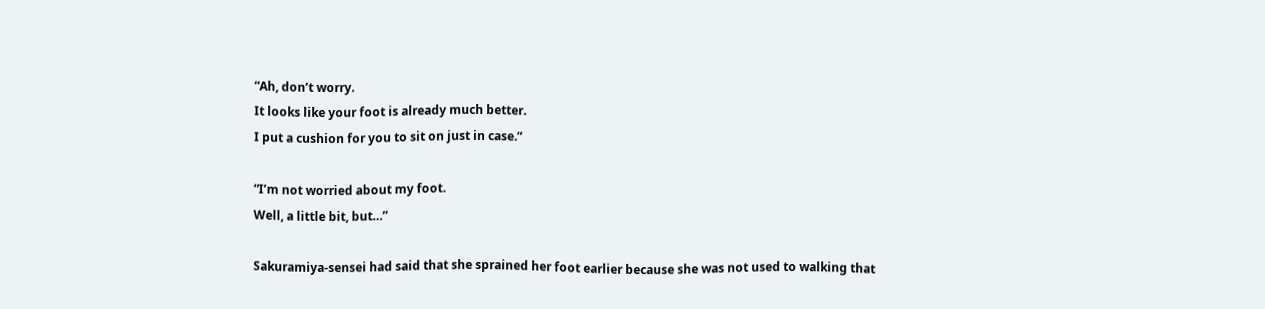“Ah, don’t worry.
It looks like your foot is already much better.
I put a cushion for you to sit on just in case.”

“I’m not worried about my foot.
Well, a little bit, but…”

Sakuramiya-sensei had said that she sprained her foot earlier because she was not used to walking that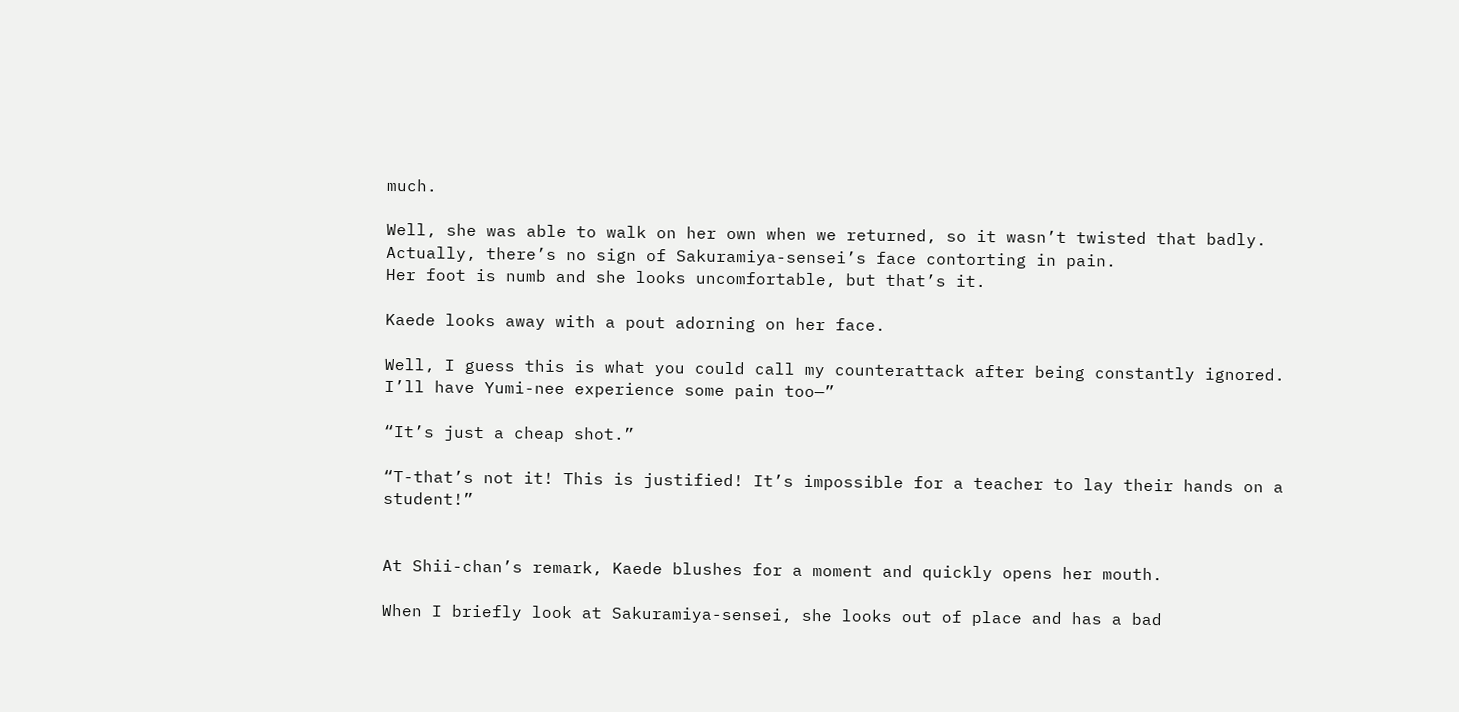much.

Well, she was able to walk on her own when we returned, so it wasn’t twisted that badly.
Actually, there’s no sign of Sakuramiya-sensei’s face contorting in pain.
Her foot is numb and she looks uncomfortable, but that’s it.

Kaede looks away with a pout adorning on her face.

Well, I guess this is what you could call my counterattack after being constantly ignored.
I’ll have Yumi-nee experience some pain too—”

“It’s just a cheap shot.”

“T-that’s not it! This is justified! It’s impossible for a teacher to lay their hands on a student!”


At Shii-chan’s remark, Kaede blushes for a moment and quickly opens her mouth.

When I briefly look at Sakuramiya-sensei, she looks out of place and has a bad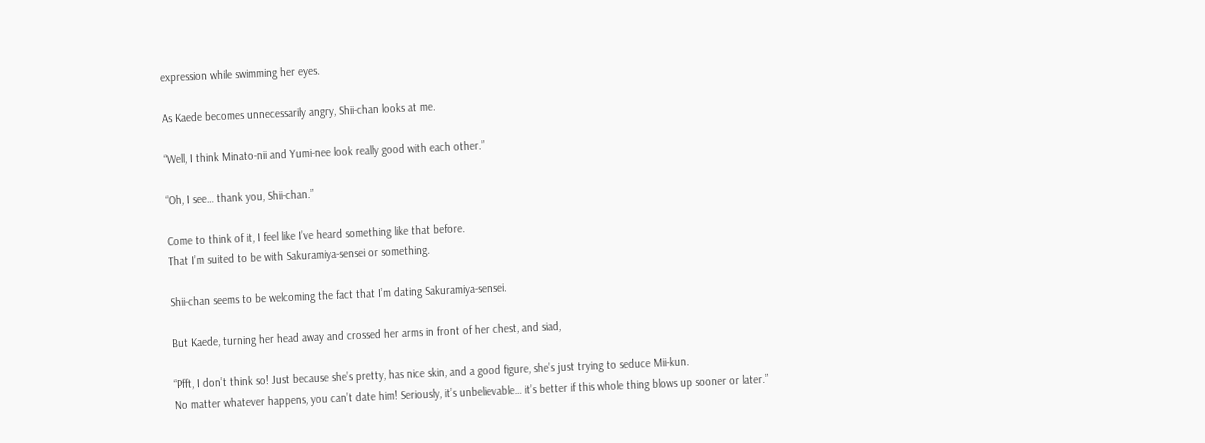expression while swimming her eyes.

As Kaede becomes unnecessarily angry, Shii-chan looks at me.

“Well, I think Minato-nii and Yumi-nee look really good with each other.”

“Oh, I see… thank you, Shii-chan.”

Come to think of it, I feel like I’ve heard something like that before.
That I’m suited to be with Sakuramiya-sensei or something.

Shii-chan seems to be welcoming the fact that I’m dating Sakuramiya-sensei.

But Kaede, turning her head away and crossed her arms in front of her chest, and siad,

“Pfft, I don’t think so! Just because she’s pretty, has nice skin, and a good figure, she’s just trying to seduce Mii-kun.
No matter whatever happens, you can’t date him! Seriously, it’s unbelievable… it’s better if this whole thing blows up sooner or later.”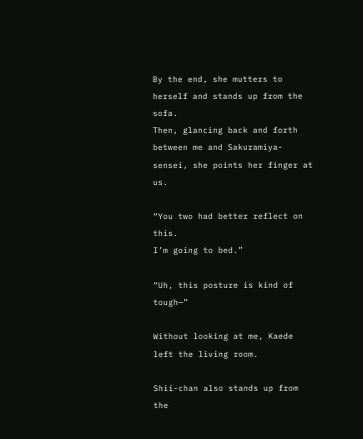By the end, she mutters to herself and stands up from the sofa.
Then, glancing back and forth between me and Sakuramiya-sensei, she points her finger at us.

“You two had better reflect on this.
I’m going to bed.”

“Uh, this posture is kind of tough—”

Without looking at me, Kaede left the living room.

Shii-chan also stands up from the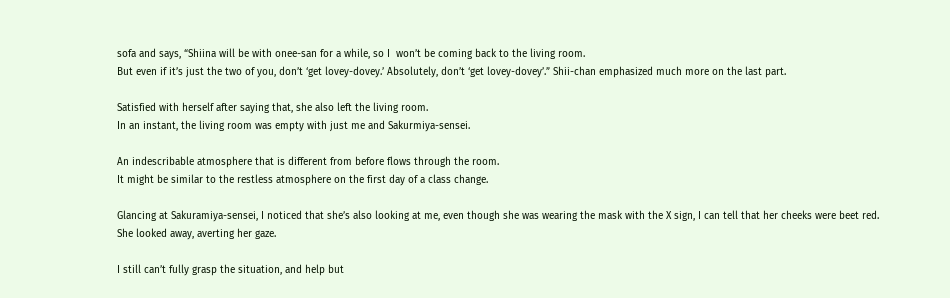sofa and says, “Shiina will be with onee-san for a while, so I  won’t be coming back to the living room.
But even if it’s just the two of you, don’t ‘get lovey-dovey.’ Absolutely, don’t ‘get lovey-dovey’.” Shii-chan emphasized much more on the last part.

Satisfied with herself after saying that, she also left the living room.
In an instant, the living room was empty with just me and Sakurmiya-sensei.

An indescribable atmosphere that is different from before flows through the room.
It might be similar to the restless atmosphere on the first day of a class change.

Glancing at Sakuramiya-sensei, I noticed that she’s also looking at me, even though she was wearing the mask with the X sign, I can tell that her cheeks were beet red.
She looked away, averting her gaze.

I still can’t fully grasp the situation, and help but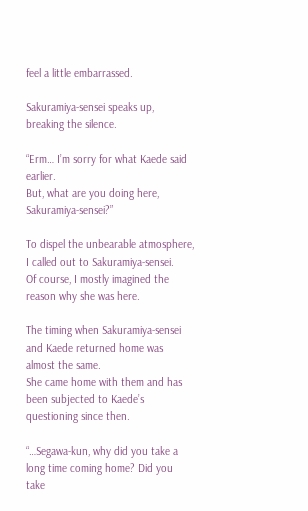feel a little embarrassed.

Sakuramiya-sensei speaks up, breaking the silence.

“Erm… I’m sorry for what Kaede said earlier.
But, what are you doing here, Sakuramiya-sensei?”

To dispel the unbearable atmosphere, I called out to Sakuramiya-sensei.
Of course, I mostly imagined the reason why she was here.

The timing when Sakuramiya-sensei and Kaede returned home was almost the same.
She came home with them and has been subjected to Kaede’s questioning since then.

“…Segawa-kun, why did you take a long time coming home? Did you take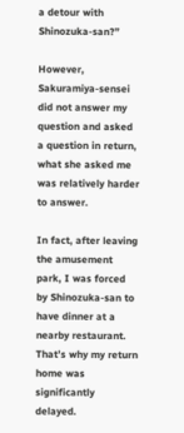a detour with Shinozuka-san?”

However, Sakuramiya-sensei did not answer my question and asked a question in return, what she asked me was relatively harder to answer.

In fact, after leaving the amusement park, I was forced by Shinozuka-san to have dinner at a nearby restaurant.
That’s why my return home was significantly delayed.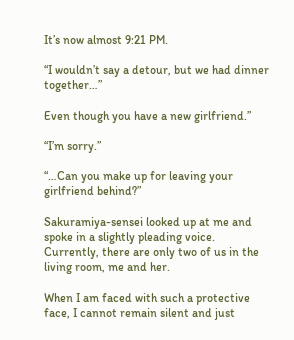It’s now almost 9:21 PM.

“I wouldn’t say a detour, but we had dinner together…”

Even though you have a new girlfriend.”

“I’m sorry.”

“…Can you make up for leaving your girlfriend behind?”

Sakuramiya-sensei looked up at me and spoke in a slightly pleading voice.
Currently, there are only two of us in the living room, me and her.

When I am faced with such a protective face, I cannot remain silent and just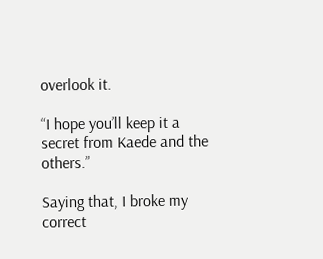overlook it.

“I hope you’ll keep it a secret from Kaede and the others.”

Saying that, I broke my correct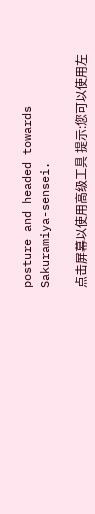posture and headed towards Sakuramiya-sensei.

点击屏幕以使用高级工具 提示:您可以使用左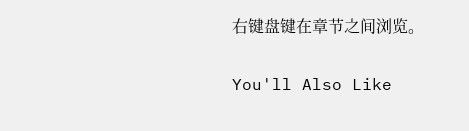右键盘键在章节之间浏览。

You'll Also Like